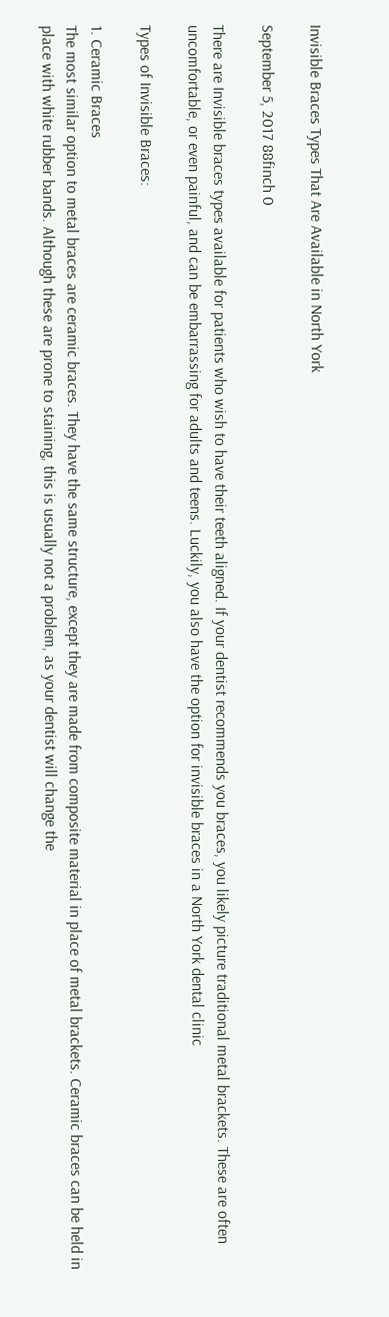Invisible Braces Types That Are Available in North York

September 5, 2017 88finch 0

There are Invisible braces types available for patients who wish to have their teeth aligned. If your dentist recommends you braces, you likely picture traditional metal brackets. These are often uncomfortable, or even painful, and can be embarrassing for adults and teens. Luckily, you also have the option for invisible braces in a North York dental clinic

Types of Invisible Braces:

1. Ceramic Braces
The most similar option to metal braces are ceramic braces. They have the same structure, except they are made from composite material in place of metal brackets. Ceramic braces can be held in place with white rubber bands. Although these are prone to staining, this is usually not a problem, as your dentist will change the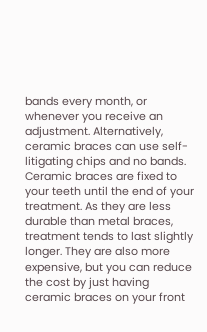bands every month, or whenever you receive an adjustment. Alternatively, ceramic braces can use self-litigating chips and no bands.
Ceramic braces are fixed to your teeth until the end of your treatment. As they are less durable than metal braces, treatment tends to last slightly longer. They are also more expensive, but you can reduce the cost by just having ceramic braces on your front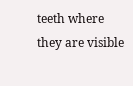teeth where they are visible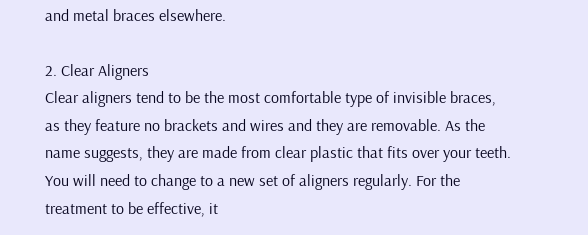and metal braces elsewhere.

2. Clear Aligners
Clear aligners tend to be the most comfortable type of invisible braces, as they feature no brackets and wires and they are removable. As the name suggests, they are made from clear plastic that fits over your teeth. You will need to change to a new set of aligners regularly. For the treatment to be effective, it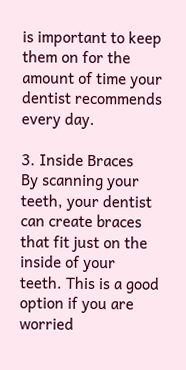is important to keep them on for the amount of time your dentist recommends every day.

3. Inside Braces
By scanning your teeth, your dentist can create braces that fit just on the inside of your teeth. This is a good option if you are worried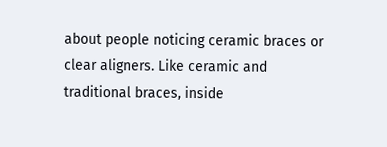about people noticing ceramic braces or clear aligners. Like ceramic and traditional braces, inside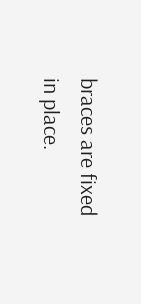braces are fixed in place.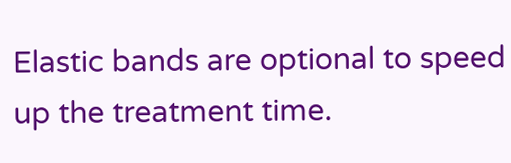Elastic bands are optional to speed up the treatment time.